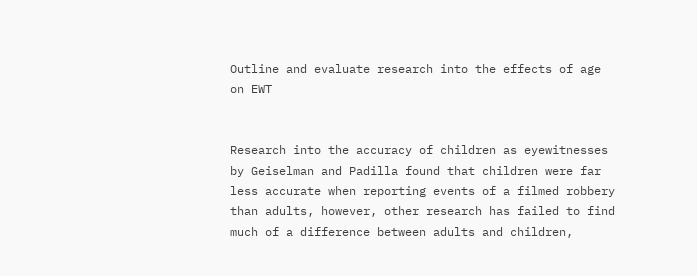Outline and evaluate research into the effects of age on EWT


Research into the accuracy of children as eyewitnesses by Geiselman and Padilla found that children were far less accurate when reporting events of a filmed robbery than adults, however, other research has failed to find much of a difference between adults and children,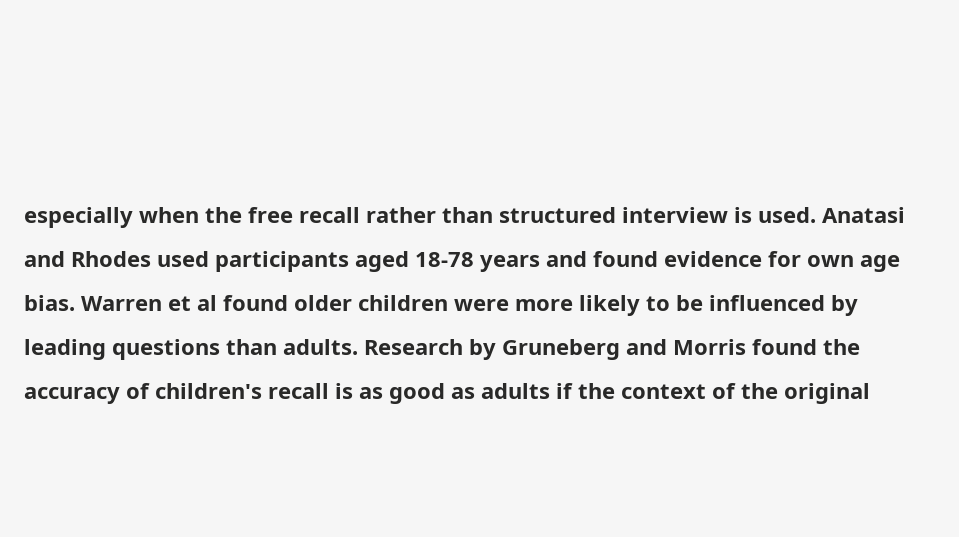especially when the free recall rather than structured interview is used. Anatasi and Rhodes used participants aged 18-78 years and found evidence for own age bias. Warren et al found older children were more likely to be influenced by leading questions than adults. Research by Gruneberg and Morris found the accuracy of children's recall is as good as adults if the context of the original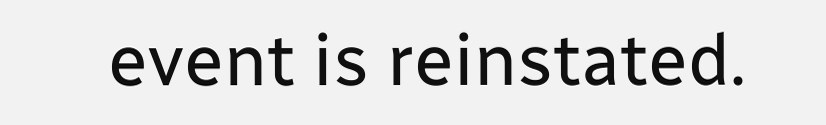event is reinstated.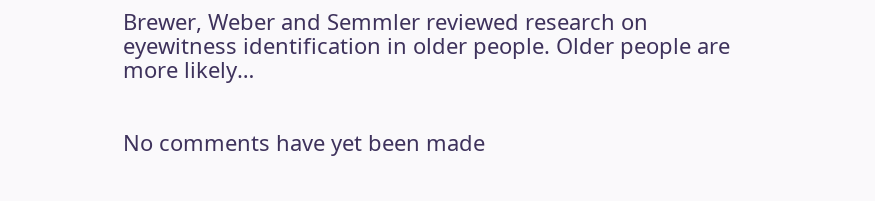Brewer, Weber and Semmler reviewed research on eyewitness identification in older people. Older people are more likely…


No comments have yet been made